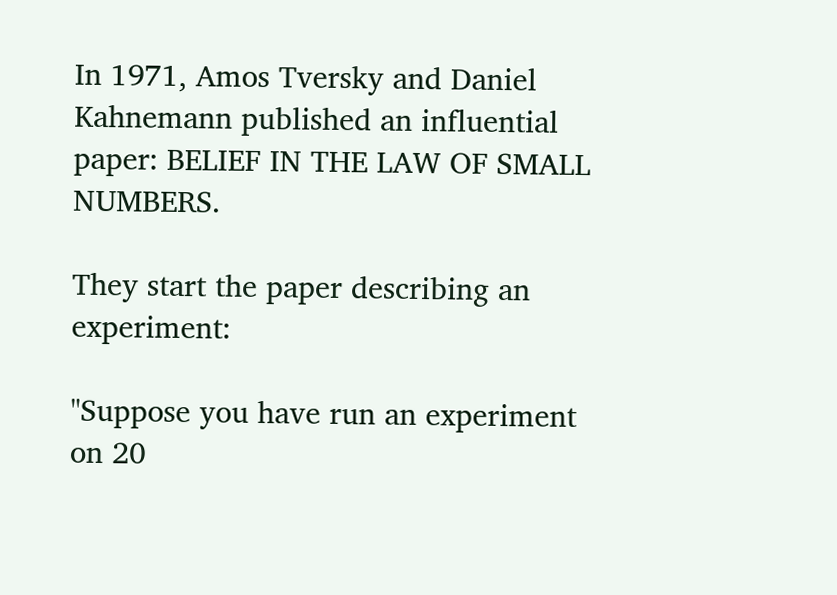In 1971, Amos Tversky and Daniel Kahnemann published an influential paper: BELIEF IN THE LAW OF SMALL NUMBERS.

They start the paper describing an experiment:

"Suppose you have run an experiment on 20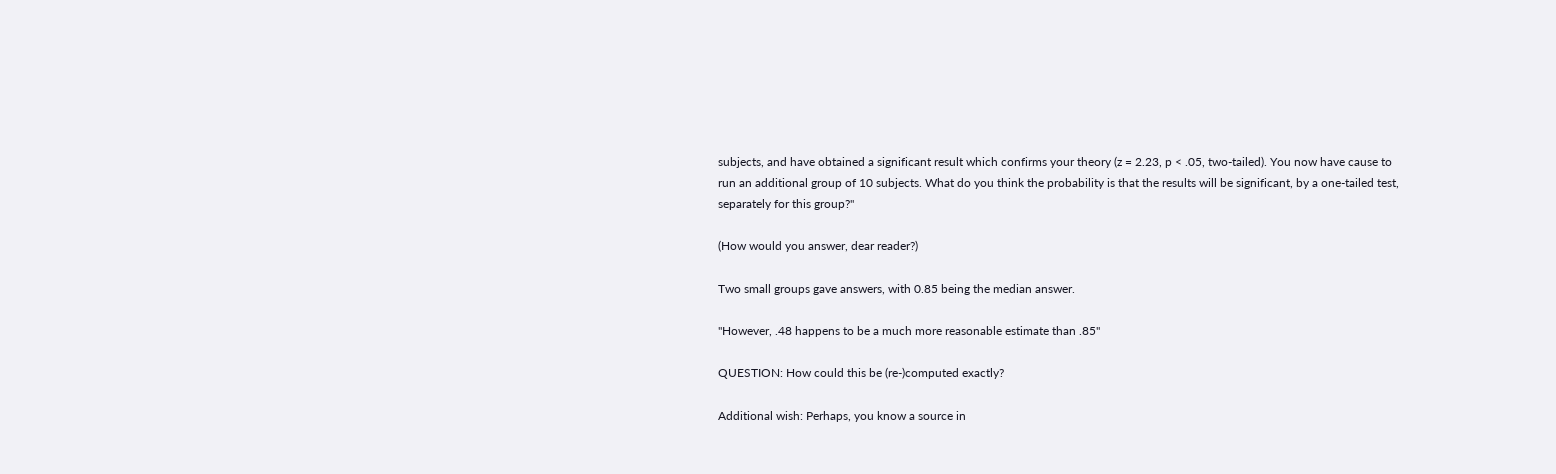subjects, and have obtained a significant result which confirms your theory (z = 2.23, p < .05, two-tailed). You now have cause to run an additional group of 10 subjects. What do you think the probability is that the results will be significant, by a one-tailed test, separately for this group?"

(How would you answer, dear reader?)

Two small groups gave answers, with 0.85 being the median answer.

"However, .48 happens to be a much more reasonable estimate than .85"

QUESTION: How could this be (re-)computed exactly?

Additional wish: Perhaps, you know a source in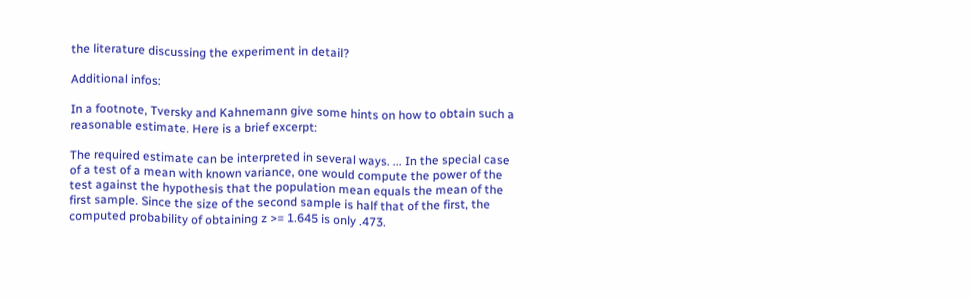the literature discussing the experiment in detail?

Additional infos:

In a footnote, Tversky and Kahnemann give some hints on how to obtain such a reasonable estimate. Here is a brief excerpt:

The required estimate can be interpreted in several ways. ... In the special case of a test of a mean with known variance, one would compute the power of the test against the hypothesis that the population mean equals the mean of the first sample. Since the size of the second sample is half that of the first, the computed probability of obtaining z >= 1.645 is only .473.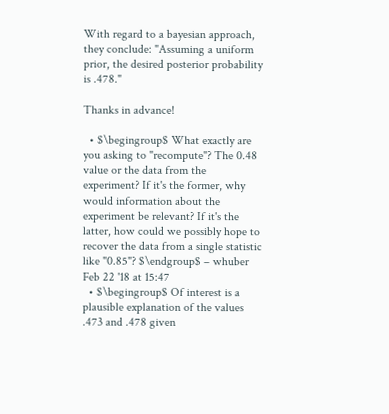With regard to a bayesian approach, they conclude: "Assuming a uniform prior, the desired posterior probability is .478."

Thanks in advance!

  • $\begingroup$ What exactly are you asking to "recompute"? The 0.48 value or the data from the experiment? If it's the former, why would information about the experiment be relevant? If it's the latter, how could we possibly hope to recover the data from a single statistic like "0.85"? $\endgroup$ – whuber Feb 22 '18 at 15:47
  • $\begingroup$ Of interest is a plausible explanation of the values .473 and .478 given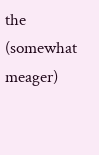the (somewhat meager)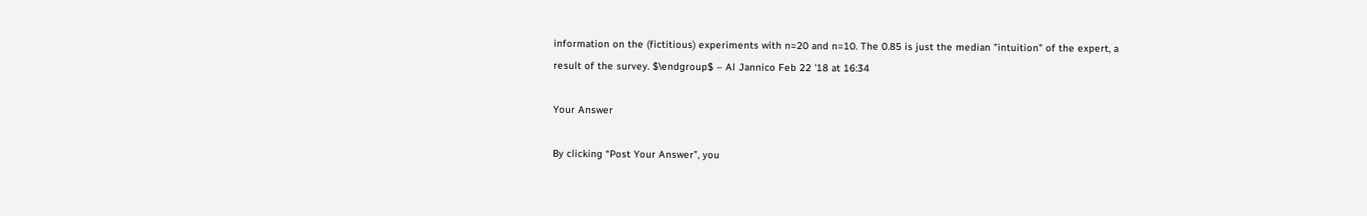information on the (fictitious) experiments with n=20 and n=10. The 0.85 is just the median "intuition" of the expert, a result of the survey. $\endgroup$ – Al Jannico Feb 22 '18 at 16:34

Your Answer

By clicking “Post Your Answer”, you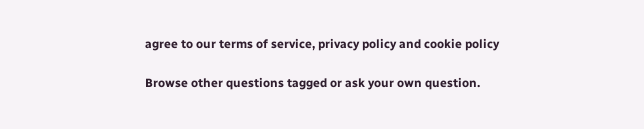agree to our terms of service, privacy policy and cookie policy

Browse other questions tagged or ask your own question.